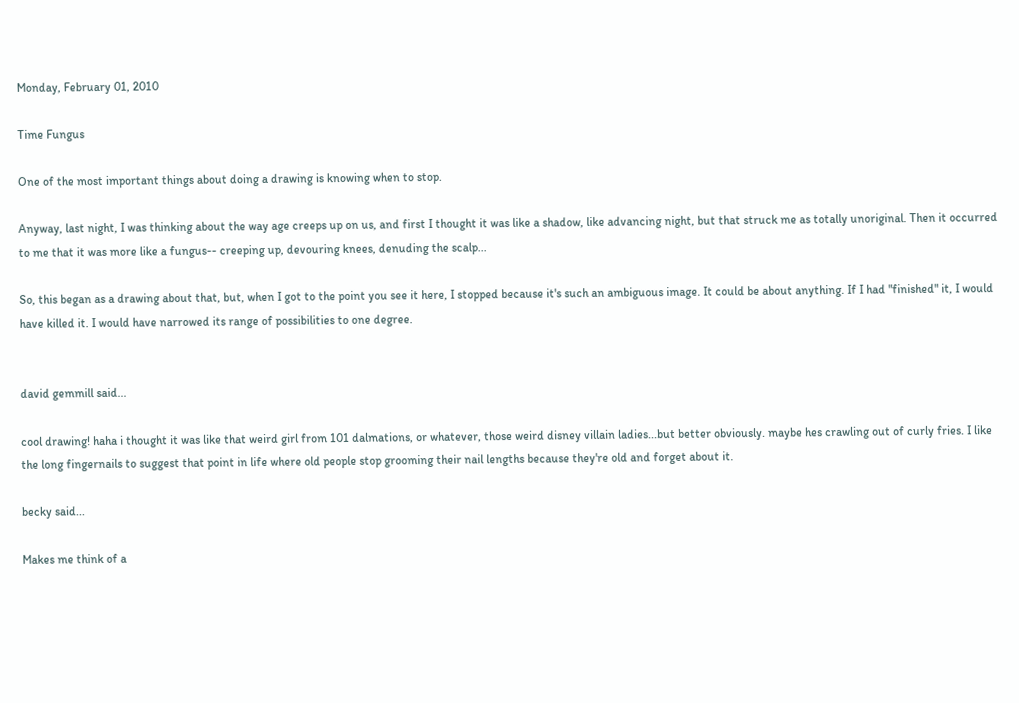Monday, February 01, 2010

Time Fungus

One of the most important things about doing a drawing is knowing when to stop.

Anyway, last night, I was thinking about the way age creeps up on us, and first I thought it was like a shadow, like advancing night, but that struck me as totally unoriginal. Then it occurred to me that it was more like a fungus-- creeping up, devouring knees, denuding the scalp...

So, this began as a drawing about that, but, when I got to the point you see it here, I stopped because it's such an ambiguous image. It could be about anything. If I had "finished" it, I would have killed it. I would have narrowed its range of possibilities to one degree.


david gemmill said...

cool drawing! haha i thought it was like that weird girl from 101 dalmations, or whatever, those weird disney villain ladies...but better obviously. maybe hes crawling out of curly fries. I like the long fingernails to suggest that point in life where old people stop grooming their nail lengths because they're old and forget about it.

becky said...

Makes me think of a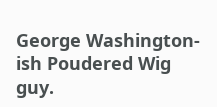George Washington-ish Poudered Wig guy.